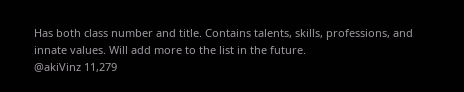Has both class number and title. Contains talents, skills, professions, and innate values. Will add more to the list in the future.
@akiVinz 11,279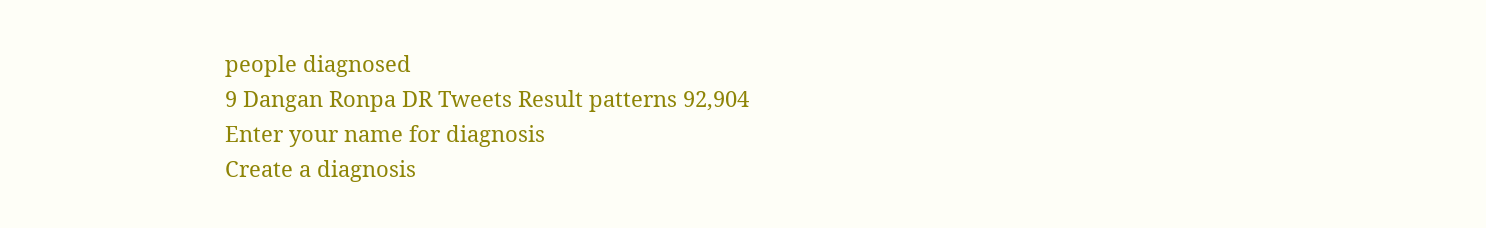people diagnosed
9 Dangan Ronpa DR Tweets Result patterns 92,904
Enter your name for diagnosis
Create a diagnosis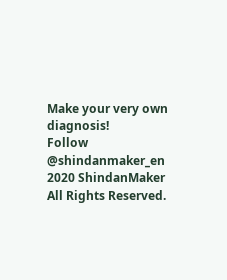Make your very own diagnosis!
Follow @shindanmaker_en
2020 ShindanMaker All Rights Reserved.